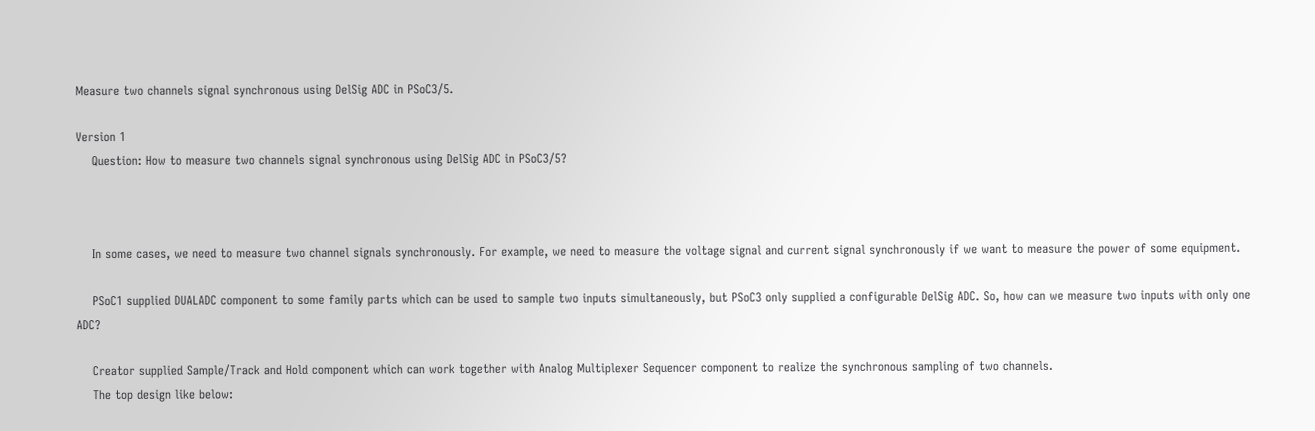Measure two channels signal synchronous using DelSig ADC in PSoC3/5.

Version 1
    Question: How to measure two channels signal synchronous using DelSig ADC in PSoC3/5?



    In some cases, we need to measure two channel signals synchronously. For example, we need to measure the voltage signal and current signal synchronously if we want to measure the power of some equipment.

    PSoC1 supplied DUALADC component to some family parts which can be used to sample two inputs simultaneously, but PSoC3 only supplied a configurable DelSig ADC. So, how can we measure two inputs with only one ADC?

    Creator supplied Sample/Track and Hold component which can work together with Analog Multiplexer Sequencer component to realize the synchronous sampling of two channels.
    The top design like below: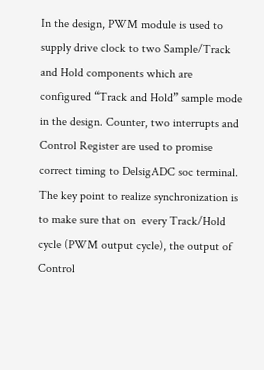In the design, PWM module is used to supply drive clock to two Sample/Track and Hold components which are configured “Track and Hold” sample mode in the design. Counter, two interrupts and Control Register are used to promise correct timing to DelsigADC soc terminal.  The key point to realize synchronization is to make sure that on  every Track/Hold cycle (PWM output cycle), the output of Control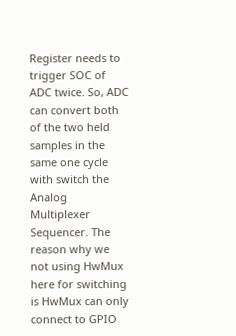Register needs to trigger SOC of ADC twice. So, ADC can convert both of the two held samples in the same one cycle with switch the Analog Multiplexer Sequencer. The reason why we not using HwMux here for switching is HwMux can only connect to GPIO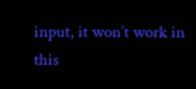input, it won’t work in this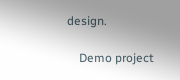design.

    Demo project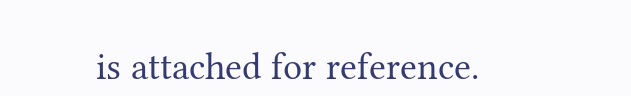is attached for reference.